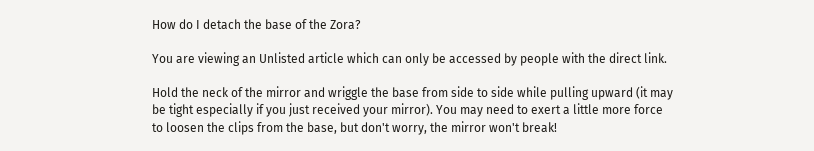How do I detach the base of the Zora?

You are viewing an Unlisted article which can only be accessed by people with the direct link.

Hold the neck of the mirror and wriggle the base from side to side while pulling upward (it may be tight especially if you just received your mirror). You may need to exert a little more force to loosen the clips from the base, but don't worry, the mirror won't break!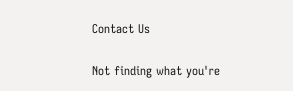Contact Us

Not finding what you're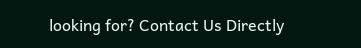looking for? Contact Us Directly